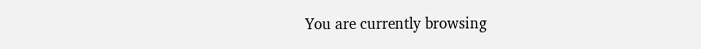You are currently browsing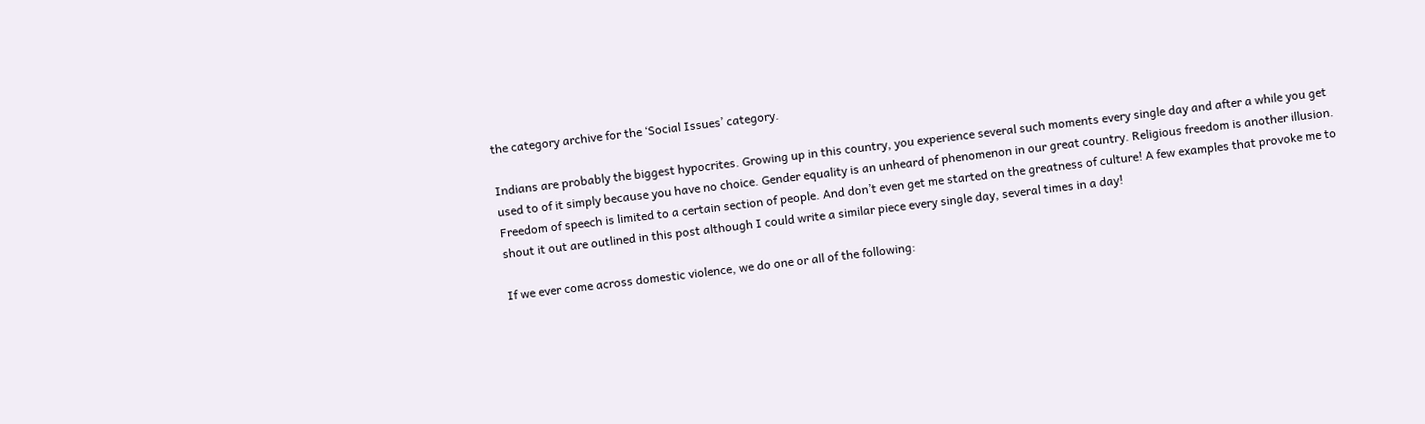the category archive for the ‘Social Issues’ category.

Indians are probably the biggest hypocrites. Growing up in this country, you experience several such moments every single day and after a while you get used to of it simply because you have no choice. Gender equality is an unheard of phenomenon in our great country. Religious freedom is another illusion. Freedom of speech is limited to a certain section of people. And don’t even get me started on the greatness of culture! A few examples that provoke me to shout it out are outlined in this post although I could write a similar piece every single day, several times in a day!

If we ever come across domestic violence, we do one or all of the following: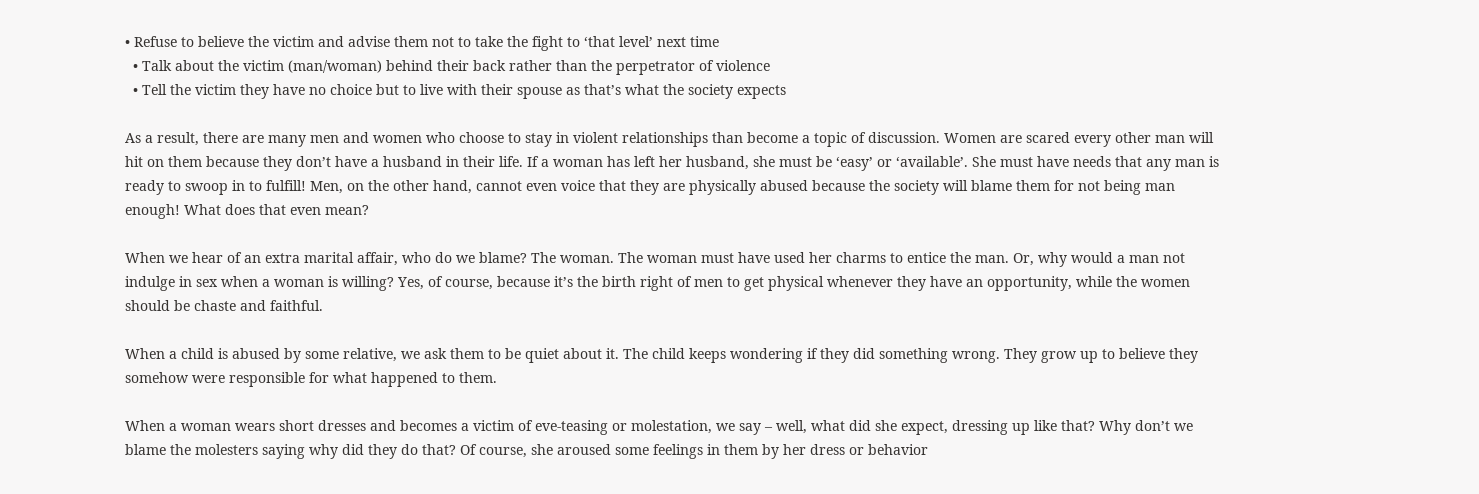• Refuse to believe the victim and advise them not to take the fight to ‘that level’ next time
  • Talk about the victim (man/woman) behind their back rather than the perpetrator of violence
  • Tell the victim they have no choice but to live with their spouse as that’s what the society expects

As a result, there are many men and women who choose to stay in violent relationships than become a topic of discussion. Women are scared every other man will hit on them because they don’t have a husband in their life. If a woman has left her husband, she must be ‘easy’ or ‘available’. She must have needs that any man is ready to swoop in to fulfill! Men, on the other hand, cannot even voice that they are physically abused because the society will blame them for not being man enough! What does that even mean?

When we hear of an extra marital affair, who do we blame? The woman. The woman must have used her charms to entice the man. Or, why would a man not indulge in sex when a woman is willing? Yes, of course, because it’s the birth right of men to get physical whenever they have an opportunity, while the women should be chaste and faithful.

When a child is abused by some relative, we ask them to be quiet about it. The child keeps wondering if they did something wrong. They grow up to believe they somehow were responsible for what happened to them.

When a woman wears short dresses and becomes a victim of eve-teasing or molestation, we say – well, what did she expect, dressing up like that? Why don’t we blame the molesters saying why did they do that? Of course, she aroused some feelings in them by her dress or behavior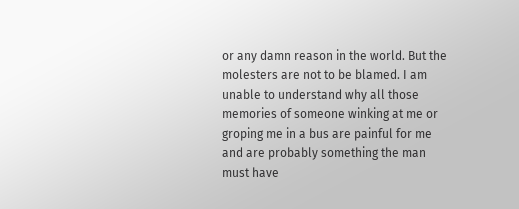or any damn reason in the world. But the molesters are not to be blamed. I am unable to understand why all those memories of someone winking at me or groping me in a bus are painful for me and are probably something the man must have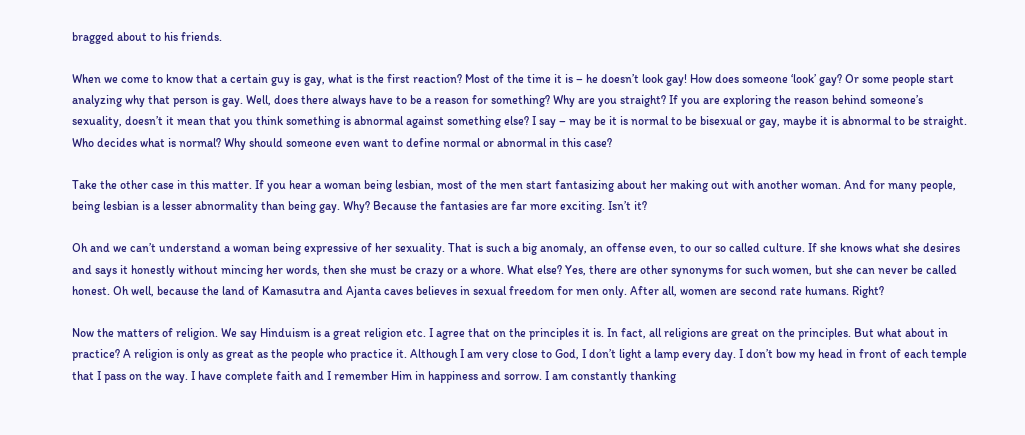bragged about to his friends.

When we come to know that a certain guy is gay, what is the first reaction? Most of the time it is – he doesn’t look gay! How does someone ‘look’ gay? Or some people start analyzing why that person is gay. Well, does there always have to be a reason for something? Why are you straight? If you are exploring the reason behind someone’s sexuality, doesn’t it mean that you think something is abnormal against something else? I say – may be it is normal to be bisexual or gay, maybe it is abnormal to be straight. Who decides what is normal? Why should someone even want to define normal or abnormal in this case?

Take the other case in this matter. If you hear a woman being lesbian, most of the men start fantasizing about her making out with another woman. And for many people, being lesbian is a lesser abnormality than being gay. Why? Because the fantasies are far more exciting. Isn’t it?

Oh and we can’t understand a woman being expressive of her sexuality. That is such a big anomaly, an offense even, to our so called culture. If she knows what she desires and says it honestly without mincing her words, then she must be crazy or a whore. What else? Yes, there are other synonyms for such women, but she can never be called honest. Oh well, because the land of Kamasutra and Ajanta caves believes in sexual freedom for men only. After all, women are second rate humans. Right?

Now the matters of religion. We say Hinduism is a great religion etc. I agree that on the principles it is. In fact, all religions are great on the principles. But what about in practice? A religion is only as great as the people who practice it. Although I am very close to God, I don’t light a lamp every day. I don’t bow my head in front of each temple that I pass on the way. I have complete faith and I remember Him in happiness and sorrow. I am constantly thanking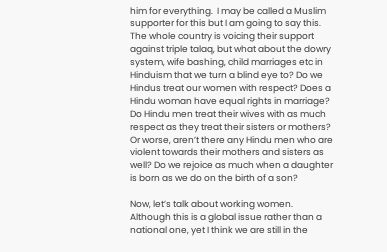him for everything.  I may be called a Muslim supporter for this but I am going to say this. The whole country is voicing their support against triple talaq, but what about the dowry system, wife bashing, child marriages etc in Hinduism that we turn a blind eye to? Do we Hindus treat our women with respect? Does a Hindu woman have equal rights in marriage? Do Hindu men treat their wives with as much respect as they treat their sisters or mothers? Or worse, aren’t there any Hindu men who are violent towards their mothers and sisters as well? Do we rejoice as much when a daughter is born as we do on the birth of a son?

Now, let’s talk about working women. Although this is a global issue rather than a national one, yet I think we are still in the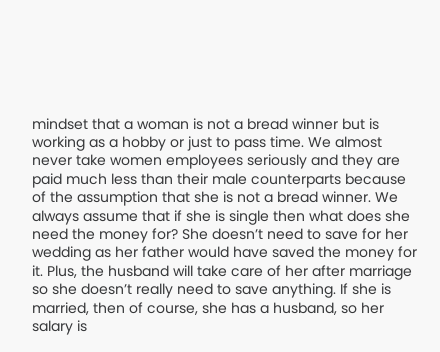mindset that a woman is not a bread winner but is working as a hobby or just to pass time. We almost never take women employees seriously and they are paid much less than their male counterparts because of the assumption that she is not a bread winner. We always assume that if she is single then what does she need the money for? She doesn’t need to save for her wedding as her father would have saved the money for it. Plus, the husband will take care of her after marriage so she doesn’t really need to save anything. If she is married, then of course, she has a husband, so her salary is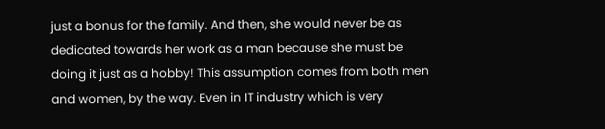just a bonus for the family. And then, she would never be as dedicated towards her work as a man because she must be doing it just as a hobby! This assumption comes from both men and women, by the way. Even in IT industry which is very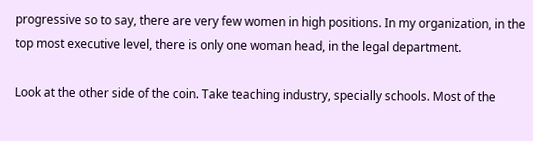progressive so to say, there are very few women in high positions. In my organization, in the top most executive level, there is only one woman head, in the legal department.

Look at the other side of the coin. Take teaching industry, specially schools. Most of the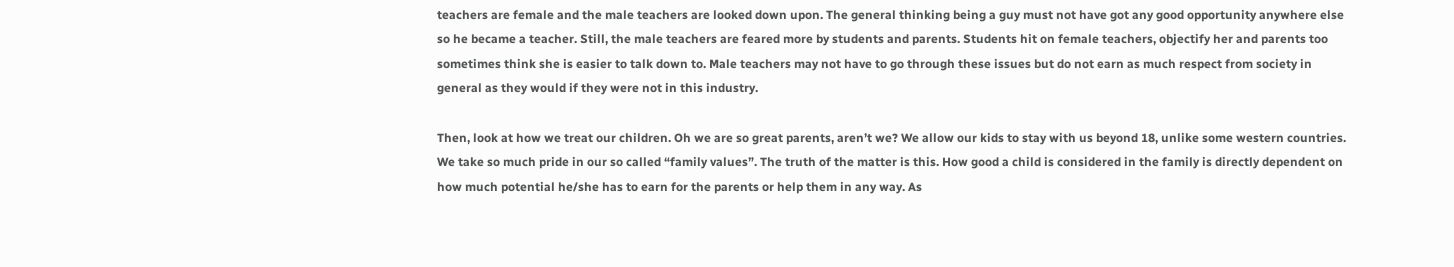teachers are female and the male teachers are looked down upon. The general thinking being a guy must not have got any good opportunity anywhere else so he became a teacher. Still, the male teachers are feared more by students and parents. Students hit on female teachers, objectify her and parents too sometimes think she is easier to talk down to. Male teachers may not have to go through these issues but do not earn as much respect from society in general as they would if they were not in this industry.

Then, look at how we treat our children. Oh we are so great parents, aren’t we? We allow our kids to stay with us beyond 18, unlike some western countries. We take so much pride in our so called “family values”. The truth of the matter is this. How good a child is considered in the family is directly dependent on how much potential he/she has to earn for the parents or help them in any way. As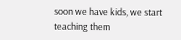soon we have kids, we start teaching them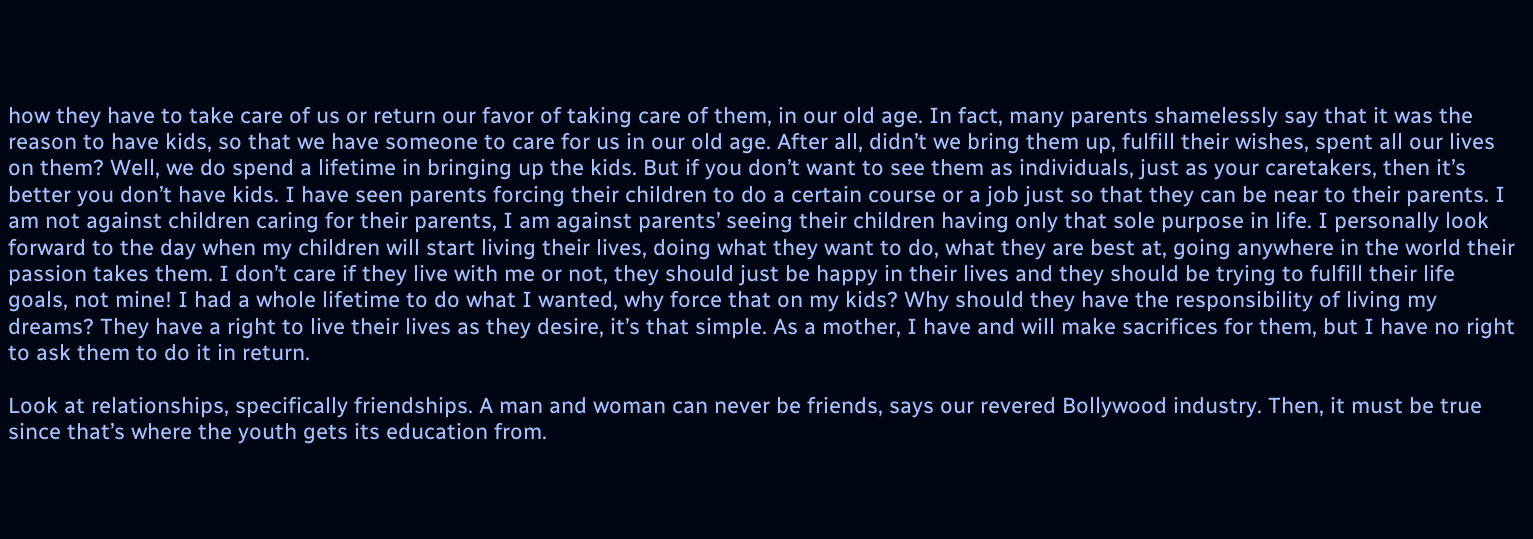how they have to take care of us or return our favor of taking care of them, in our old age. In fact, many parents shamelessly say that it was the reason to have kids, so that we have someone to care for us in our old age. After all, didn’t we bring them up, fulfill their wishes, spent all our lives on them? Well, we do spend a lifetime in bringing up the kids. But if you don’t want to see them as individuals, just as your caretakers, then it’s better you don’t have kids. I have seen parents forcing their children to do a certain course or a job just so that they can be near to their parents. I am not against children caring for their parents, I am against parents’ seeing their children having only that sole purpose in life. I personally look forward to the day when my children will start living their lives, doing what they want to do, what they are best at, going anywhere in the world their passion takes them. I don’t care if they live with me or not, they should just be happy in their lives and they should be trying to fulfill their life goals, not mine! I had a whole lifetime to do what I wanted, why force that on my kids? Why should they have the responsibility of living my dreams? They have a right to live their lives as they desire, it’s that simple. As a mother, I have and will make sacrifices for them, but I have no right to ask them to do it in return.

Look at relationships, specifically friendships. A man and woman can never be friends, says our revered Bollywood industry. Then, it must be true since that’s where the youth gets its education from.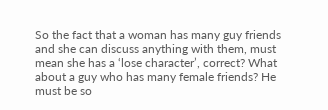So the fact that a woman has many guy friends and she can discuss anything with them, must mean she has a ‘lose character’, correct? What about a guy who has many female friends? He must be so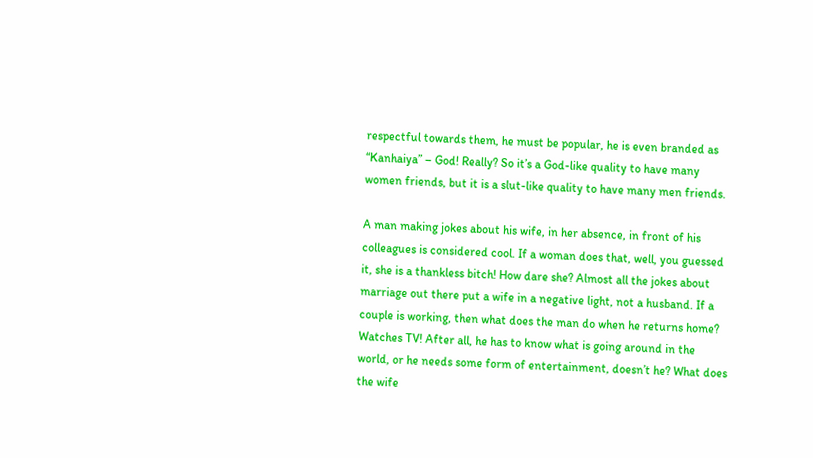respectful towards them, he must be popular, he is even branded as “Kanhaiya” – God! Really? So it’s a God-like quality to have many women friends, but it is a slut-like quality to have many men friends.

A man making jokes about his wife, in her absence, in front of his colleagues is considered cool. If a woman does that, well, you guessed it, she is a thankless bitch! How dare she? Almost all the jokes about marriage out there put a wife in a negative light, not a husband. If a couple is working, then what does the man do when he returns home? Watches TV! After all, he has to know what is going around in the world, or he needs some form of entertainment, doesn’t he? What does the wife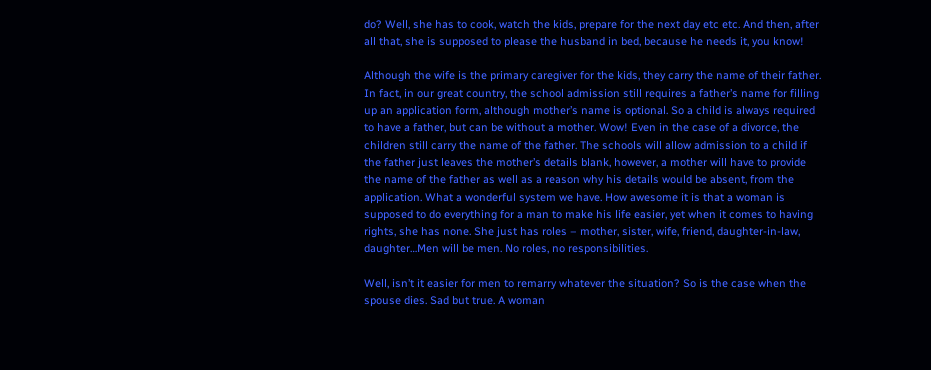do? Well, she has to cook, watch the kids, prepare for the next day etc etc. And then, after all that, she is supposed to please the husband in bed, because he needs it, you know!

Although the wife is the primary caregiver for the kids, they carry the name of their father. In fact, in our great country, the school admission still requires a father’s name for filling up an application form, although mother’s name is optional. So a child is always required to have a father, but can be without a mother. Wow! Even in the case of a divorce, the children still carry the name of the father. The schools will allow admission to a child if the father just leaves the mother’s details blank, however, a mother will have to provide the name of the father as well as a reason why his details would be absent, from the application. What a wonderful system we have. How awesome it is that a woman is supposed to do everything for a man to make his life easier, yet when it comes to having rights, she has none. She just has roles – mother, sister, wife, friend, daughter-in-law, daughter…Men will be men. No roles, no responsibilities.

Well, isn’t it easier for men to remarry whatever the situation? So is the case when the spouse dies. Sad but true. A woman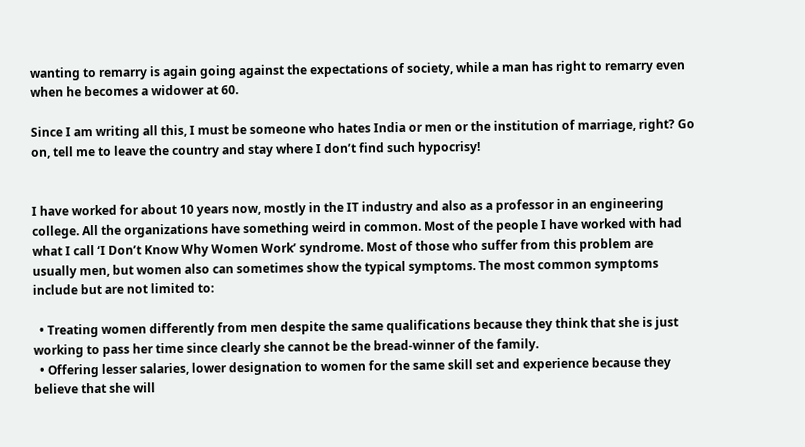wanting to remarry is again going against the expectations of society, while a man has right to remarry even when he becomes a widower at 60.

Since I am writing all this, I must be someone who hates India or men or the institution of marriage, right? Go on, tell me to leave the country and stay where I don’t find such hypocrisy!


I have worked for about 10 years now, mostly in the IT industry and also as a professor in an engineering college. All the organizations have something weird in common. Most of the people I have worked with had what I call ‘I Don’t Know Why Women Work’ syndrome. Most of those who suffer from this problem are usually men, but women also can sometimes show the typical symptoms. The most common symptoms include but are not limited to:

  • Treating women differently from men despite the same qualifications because they think that she is just working to pass her time since clearly she cannot be the bread-winner of the family.
  • Offering lesser salaries, lower designation to women for the same skill set and experience because they believe that she will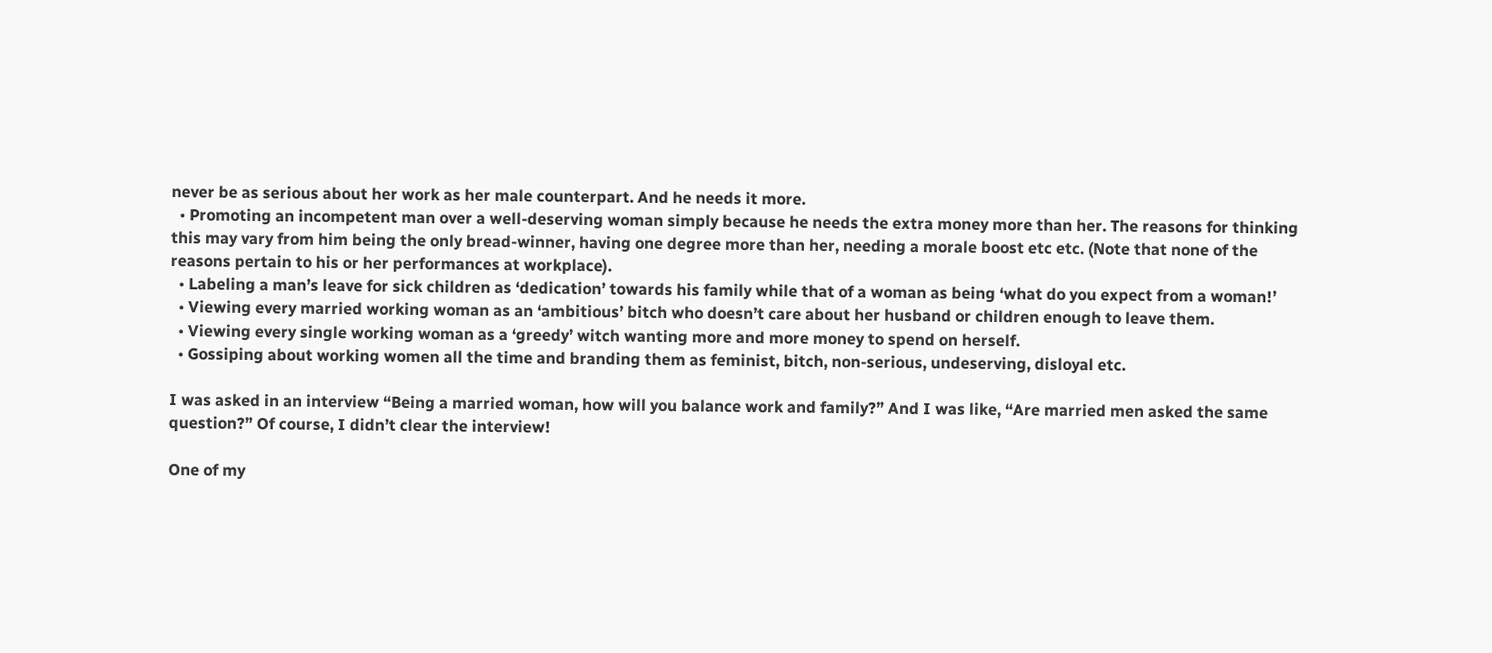never be as serious about her work as her male counterpart. And he needs it more.
  • Promoting an incompetent man over a well-deserving woman simply because he needs the extra money more than her. The reasons for thinking this may vary from him being the only bread-winner, having one degree more than her, needing a morale boost etc etc. (Note that none of the reasons pertain to his or her performances at workplace).
  • Labeling a man’s leave for sick children as ‘dedication’ towards his family while that of a woman as being ‘what do you expect from a woman!’
  • Viewing every married working woman as an ‘ambitious’ bitch who doesn’t care about her husband or children enough to leave them.
  • Viewing every single working woman as a ‘greedy’ witch wanting more and more money to spend on herself.
  • Gossiping about working women all the time and branding them as feminist, bitch, non-serious, undeserving, disloyal etc.

I was asked in an interview “Being a married woman, how will you balance work and family?” And I was like, “Are married men asked the same question?” Of course, I didn’t clear the interview!

One of my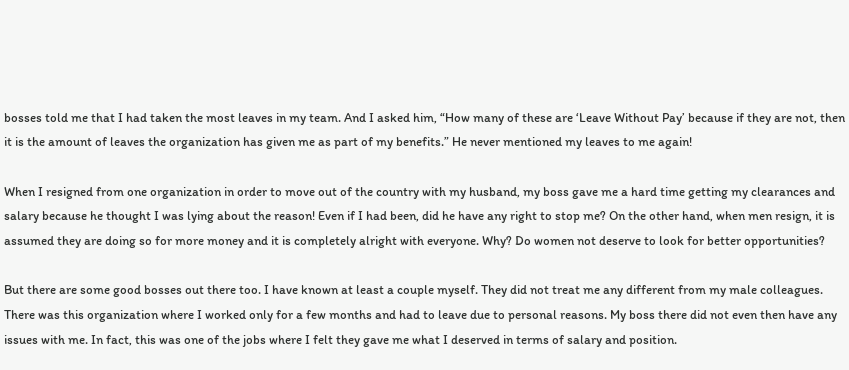bosses told me that I had taken the most leaves in my team. And I asked him, “How many of these are ‘Leave Without Pay’ because if they are not, then it is the amount of leaves the organization has given me as part of my benefits.” He never mentioned my leaves to me again!

When I resigned from one organization in order to move out of the country with my husband, my boss gave me a hard time getting my clearances and salary because he thought I was lying about the reason! Even if I had been, did he have any right to stop me? On the other hand, when men resign, it is assumed they are doing so for more money and it is completely alright with everyone. Why? Do women not deserve to look for better opportunities?

But there are some good bosses out there too. I have known at least a couple myself. They did not treat me any different from my male colleagues. There was this organization where I worked only for a few months and had to leave due to personal reasons. My boss there did not even then have any issues with me. In fact, this was one of the jobs where I felt they gave me what I deserved in terms of salary and position.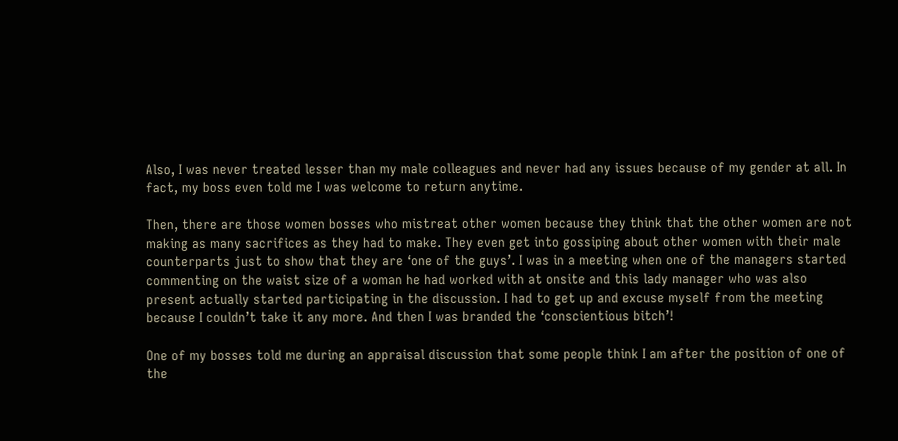Also, I was never treated lesser than my male colleagues and never had any issues because of my gender at all. In fact, my boss even told me I was welcome to return anytime.

Then, there are those women bosses who mistreat other women because they think that the other women are not making as many sacrifices as they had to make. They even get into gossiping about other women with their male counterparts just to show that they are ‘one of the guys’. I was in a meeting when one of the managers started commenting on the waist size of a woman he had worked with at onsite and this lady manager who was also present actually started participating in the discussion. I had to get up and excuse myself from the meeting because I couldn’t take it any more. And then I was branded the ‘conscientious bitch’!

One of my bosses told me during an appraisal discussion that some people think I am after the position of one of the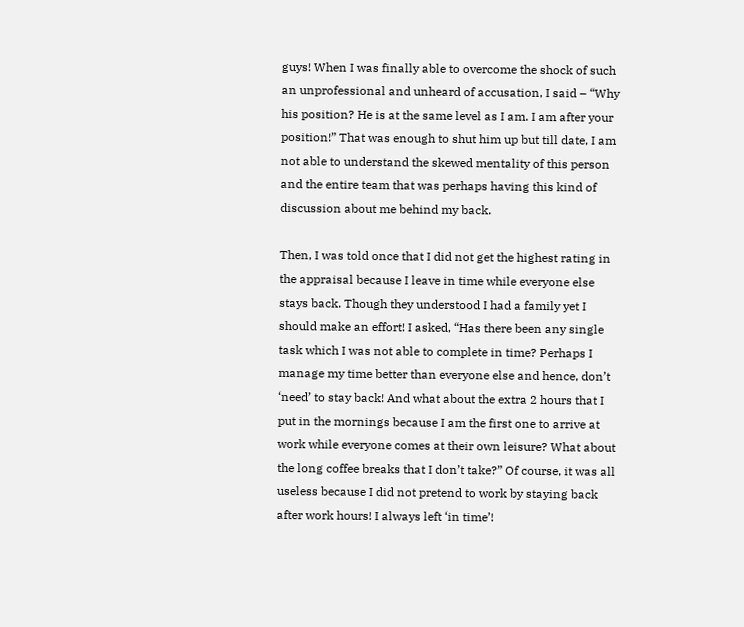guys! When I was finally able to overcome the shock of such an unprofessional and unheard of accusation, I said – “Why his position? He is at the same level as I am. I am after your position!” That was enough to shut him up but till date, I am not able to understand the skewed mentality of this person and the entire team that was perhaps having this kind of discussion about me behind my back.

Then, I was told once that I did not get the highest rating in the appraisal because I leave in time while everyone else stays back. Though they understood I had a family yet I should make an effort! I asked, “Has there been any single task which I was not able to complete in time? Perhaps I manage my time better than everyone else and hence, don’t ‘need’ to stay back! And what about the extra 2 hours that I put in the mornings because I am the first one to arrive at work while everyone comes at their own leisure? What about the long coffee breaks that I don’t take?” Of course, it was all useless because I did not pretend to work by staying back after work hours! I always left ‘in time’!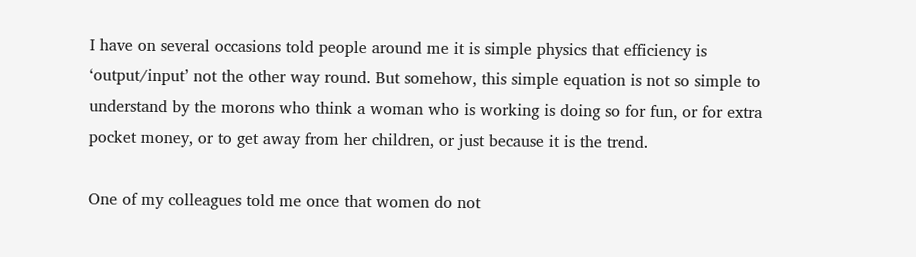I have on several occasions told people around me it is simple physics that efficiency is ‘output/input’ not the other way round. But somehow, this simple equation is not so simple to understand by the morons who think a woman who is working is doing so for fun, or for extra pocket money, or to get away from her children, or just because it is the trend.

One of my colleagues told me once that women do not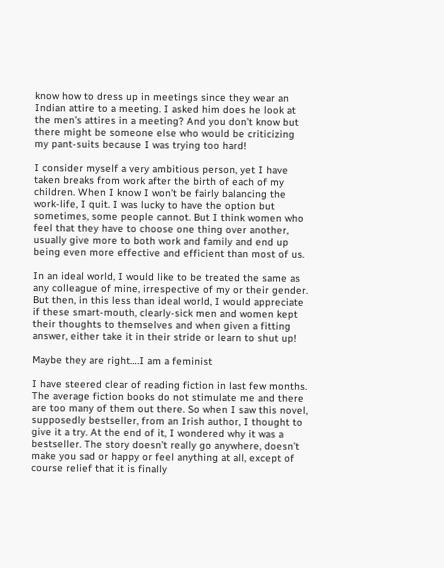know how to dress up in meetings since they wear an Indian attire to a meeting. I asked him does he look at the men’s attires in a meeting? And you don’t know but there might be someone else who would be criticizing my pant-suits because I was trying too hard!

I consider myself a very ambitious person, yet I have taken breaks from work after the birth of each of my children. When I know I won’t be fairly balancing the work-life, I quit. I was lucky to have the option but sometimes, some people cannot. But I think women who feel that they have to choose one thing over another, usually give more to both work and family and end up being even more effective and efficient than most of us.

In an ideal world, I would like to be treated the same as any colleague of mine, irrespective of my or their gender. But then, in this less than ideal world, I would appreciate if these smart-mouth, clearly-sick men and women kept their thoughts to themselves and when given a fitting answer, either take it in their stride or learn to shut up!

Maybe they are right….I am a feminist

I have steered clear of reading fiction in last few months. The average fiction books do not stimulate me and there are too many of them out there. So when I saw this novel, supposedly bestseller, from an Irish author, I thought to give it a try. At the end of it, I wondered why it was a bestseller. The story doesn’t really go anywhere, doesn’t make you sad or happy or feel anything at all, except of course relief that it is finally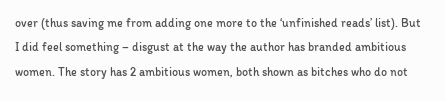over (thus saving me from adding one more to the ‘unfinished reads’ list). But I did feel something – disgust at the way the author has branded ambitious women. The story has 2 ambitious women, both shown as bitches who do not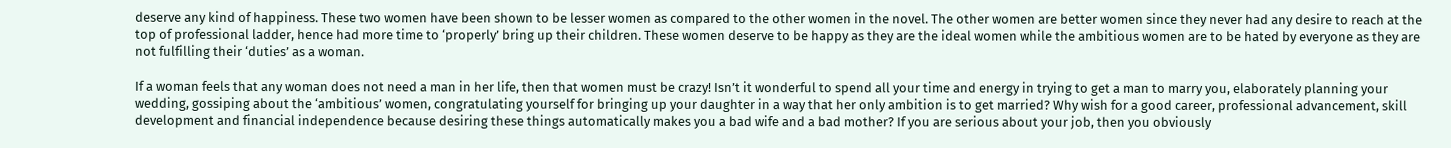deserve any kind of happiness. These two women have been shown to be lesser women as compared to the other women in the novel. The other women are better women since they never had any desire to reach at the top of professional ladder, hence had more time to ‘properly’ bring up their children. These women deserve to be happy as they are the ideal women while the ambitious women are to be hated by everyone as they are not fulfilling their ‘duties’ as a woman.

If a woman feels that any woman does not need a man in her life, then that women must be crazy! Isn’t it wonderful to spend all your time and energy in trying to get a man to marry you, elaborately planning your wedding, gossiping about the ‘ambitious’ women, congratulating yourself for bringing up your daughter in a way that her only ambition is to get married? Why wish for a good career, professional advancement, skill development and financial independence because desiring these things automatically makes you a bad wife and a bad mother? If you are serious about your job, then you obviously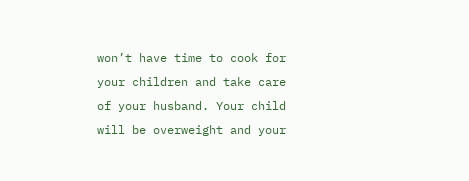won’t have time to cook for your children and take care of your husband. Your child will be overweight and your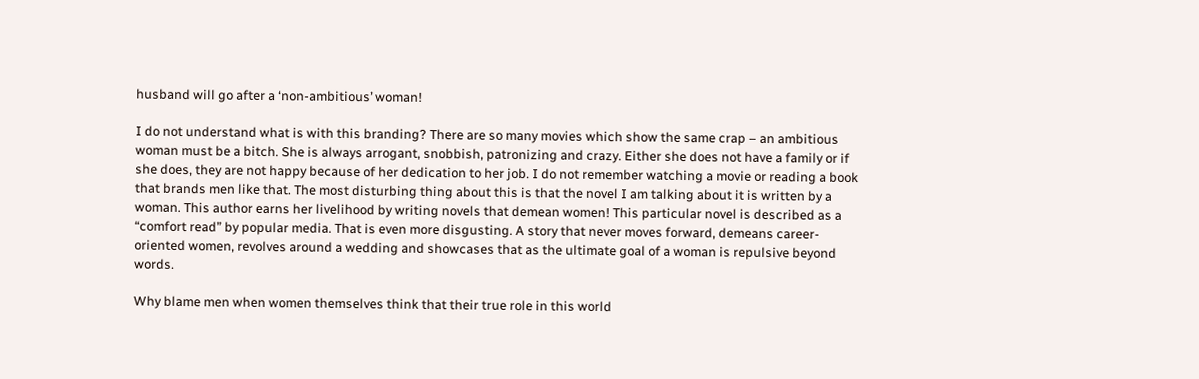husband will go after a ‘non-ambitious’ woman!

I do not understand what is with this branding? There are so many movies which show the same crap – an ambitious woman must be a bitch. She is always arrogant, snobbish, patronizing and crazy. Either she does not have a family or if she does, they are not happy because of her dedication to her job. I do not remember watching a movie or reading a book that brands men like that. The most disturbing thing about this is that the novel I am talking about it is written by a woman. This author earns her livelihood by writing novels that demean women! This particular novel is described as a “comfort read” by popular media. That is even more disgusting. A story that never moves forward, demeans career-oriented women, revolves around a wedding and showcases that as the ultimate goal of a woman is repulsive beyond words.

Why blame men when women themselves think that their true role in this world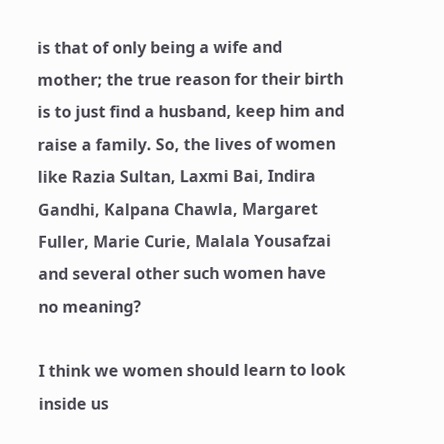is that of only being a wife and mother; the true reason for their birth is to just find a husband, keep him and raise a family. So, the lives of women like Razia Sultan, Laxmi Bai, Indira Gandhi, Kalpana Chawla, Margaret Fuller, Marie Curie, Malala Yousafzai and several other such women have no meaning?

I think we women should learn to look inside us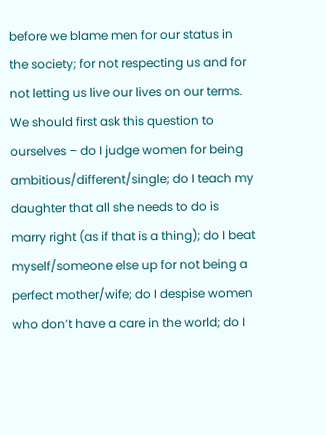before we blame men for our status in the society; for not respecting us and for not letting us live our lives on our terms. We should first ask this question to ourselves – do I judge women for being ambitious/different/single; do I teach my daughter that all she needs to do is marry right (as if that is a thing); do I beat myself/someone else up for not being a perfect mother/wife; do I despise women who don’t have a care in the world; do I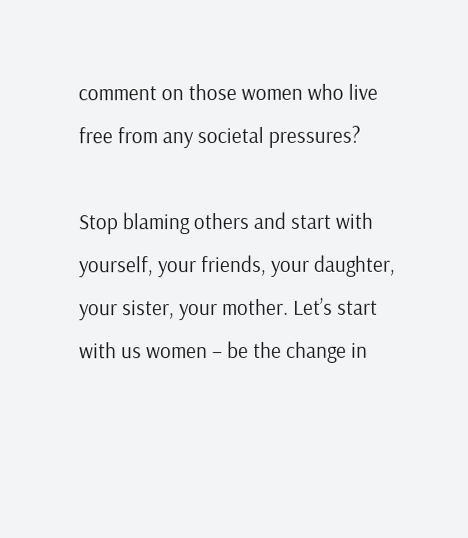comment on those women who live free from any societal pressures?

Stop blaming others and start with yourself, your friends, your daughter, your sister, your mother. Let’s start with us women – be the change in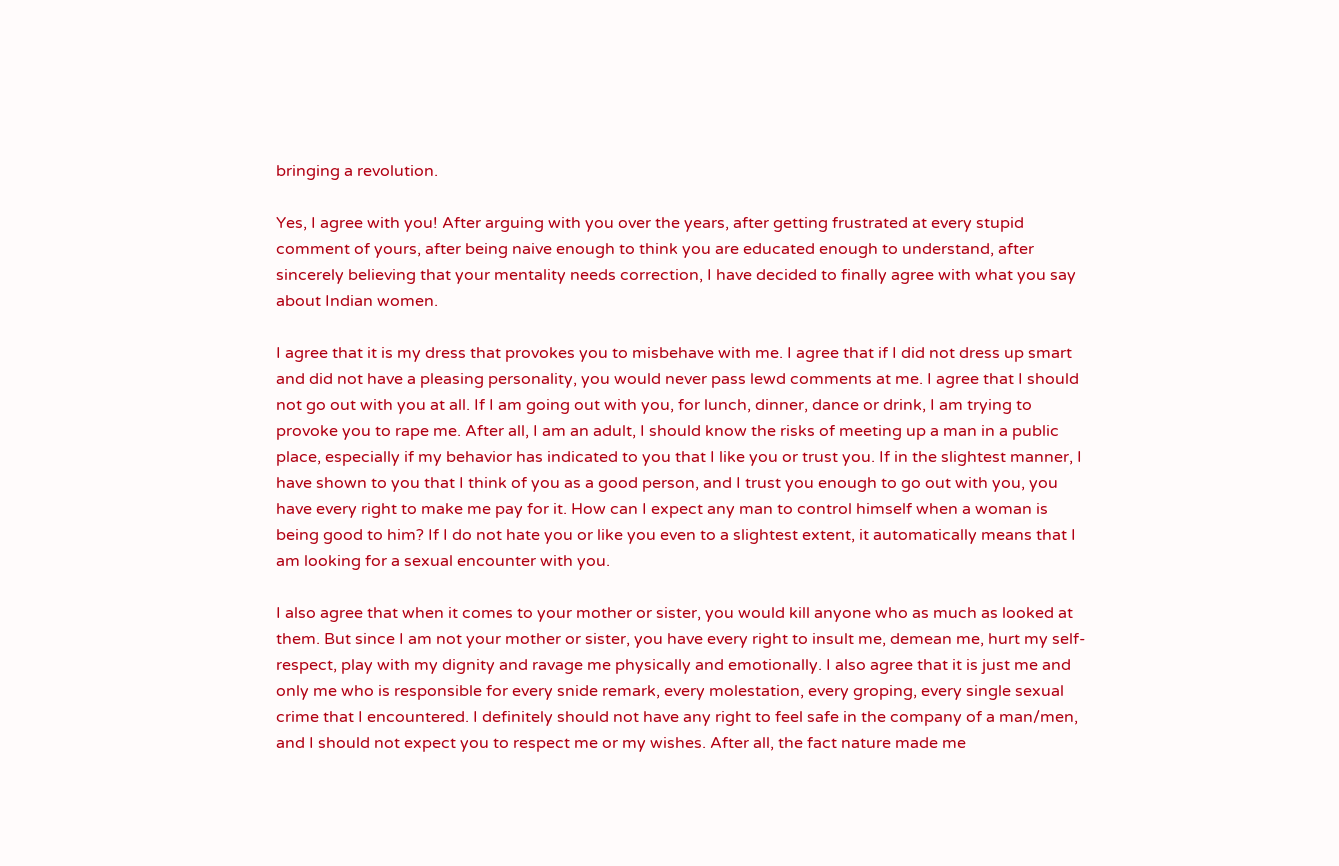bringing a revolution.

Yes, I agree with you! After arguing with you over the years, after getting frustrated at every stupid comment of yours, after being naive enough to think you are educated enough to understand, after sincerely believing that your mentality needs correction, I have decided to finally agree with what you say about Indian women.

I agree that it is my dress that provokes you to misbehave with me. I agree that if I did not dress up smart and did not have a pleasing personality, you would never pass lewd comments at me. I agree that I should not go out with you at all. If I am going out with you, for lunch, dinner, dance or drink, I am trying to provoke you to rape me. After all, I am an adult, I should know the risks of meeting up a man in a public place, especially if my behavior has indicated to you that I like you or trust you. If in the slightest manner, I have shown to you that I think of you as a good person, and I trust you enough to go out with you, you have every right to make me pay for it. How can I expect any man to control himself when a woman is being good to him? If I do not hate you or like you even to a slightest extent, it automatically means that I am looking for a sexual encounter with you.

I also agree that when it comes to your mother or sister, you would kill anyone who as much as looked at them. But since I am not your mother or sister, you have every right to insult me, demean me, hurt my self-respect, play with my dignity and ravage me physically and emotionally. I also agree that it is just me and only me who is responsible for every snide remark, every molestation, every groping, every single sexual crime that I encountered. I definitely should not have any right to feel safe in the company of a man/men, and I should not expect you to respect me or my wishes. After all, the fact nature made me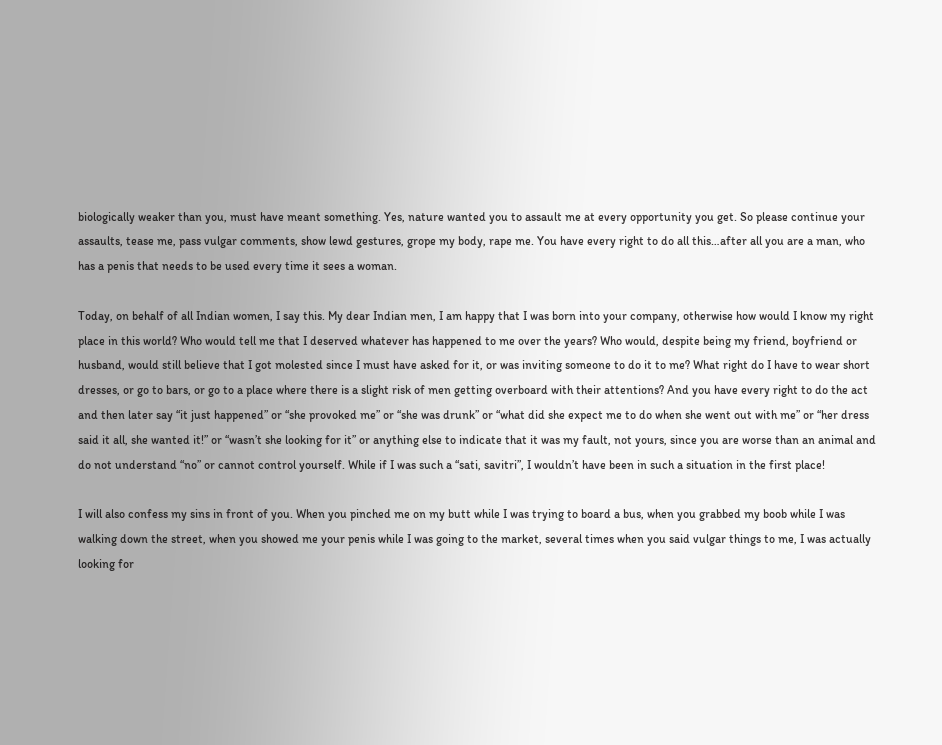biologically weaker than you, must have meant something. Yes, nature wanted you to assault me at every opportunity you get. So please continue your assaults, tease me, pass vulgar comments, show lewd gestures, grope my body, rape me. You have every right to do all this…after all you are a man, who has a penis that needs to be used every time it sees a woman.

Today, on behalf of all Indian women, I say this. My dear Indian men, I am happy that I was born into your company, otherwise how would I know my right place in this world? Who would tell me that I deserved whatever has happened to me over the years? Who would, despite being my friend, boyfriend or husband, would still believe that I got molested since I must have asked for it, or was inviting someone to do it to me? What right do I have to wear short dresses, or go to bars, or go to a place where there is a slight risk of men getting overboard with their attentions? And you have every right to do the act and then later say “it just happened” or “she provoked me” or “she was drunk” or “what did she expect me to do when she went out with me” or “her dress said it all, she wanted it!” or “wasn’t she looking for it” or anything else to indicate that it was my fault, not yours, since you are worse than an animal and do not understand “no” or cannot control yourself. While if I was such a “sati, savitri”, I wouldn’t have been in such a situation in the first place!

I will also confess my sins in front of you. When you pinched me on my butt while I was trying to board a bus, when you grabbed my boob while I was walking down the street, when you showed me your penis while I was going to the market, several times when you said vulgar things to me, I was actually looking for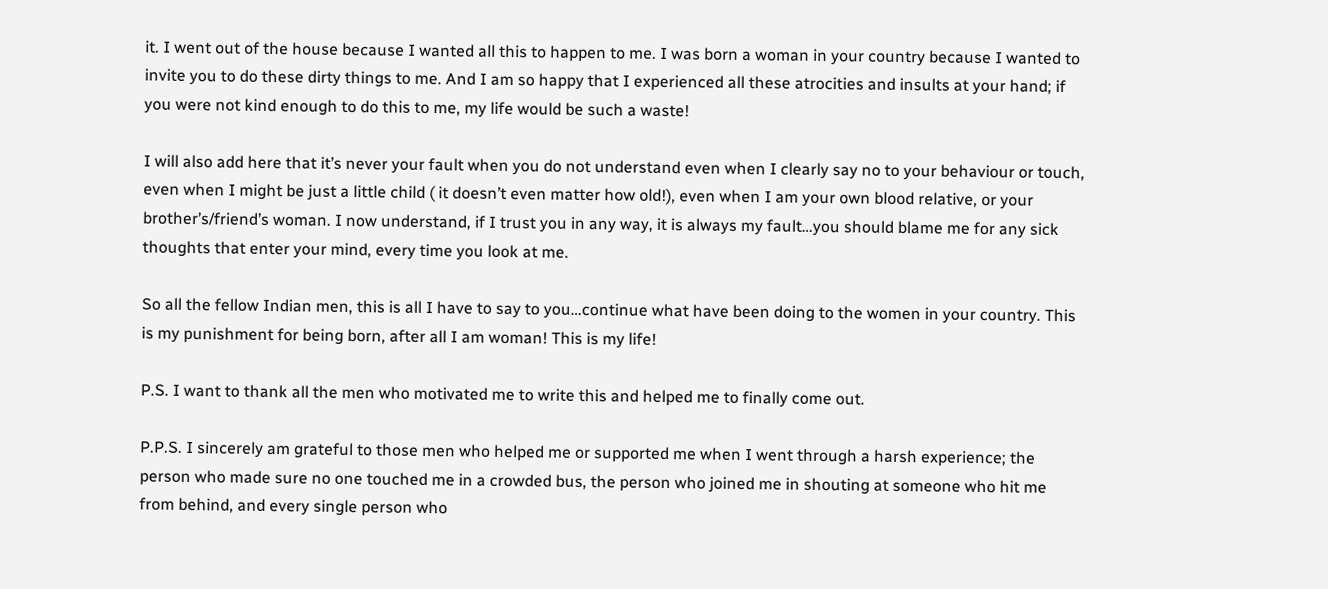it. I went out of the house because I wanted all this to happen to me. I was born a woman in your country because I wanted to invite you to do these dirty things to me. And I am so happy that I experienced all these atrocities and insults at your hand; if you were not kind enough to do this to me, my life would be such a waste!

I will also add here that it’s never your fault when you do not understand even when I clearly say no to your behaviour or touch, even when I might be just a little child ( it doesn’t even matter how old!), even when I am your own blood relative, or your brother’s/friend’s woman. I now understand, if I trust you in any way, it is always my fault…you should blame me for any sick thoughts that enter your mind, every time you look at me.

So all the fellow Indian men, this is all I have to say to you…continue what have been doing to the women in your country. This is my punishment for being born, after all I am woman! This is my life!

P.S. I want to thank all the men who motivated me to write this and helped me to finally come out.

P.P.S. I sincerely am grateful to those men who helped me or supported me when I went through a harsh experience; the person who made sure no one touched me in a crowded bus, the person who joined me in shouting at someone who hit me from behind, and every single person who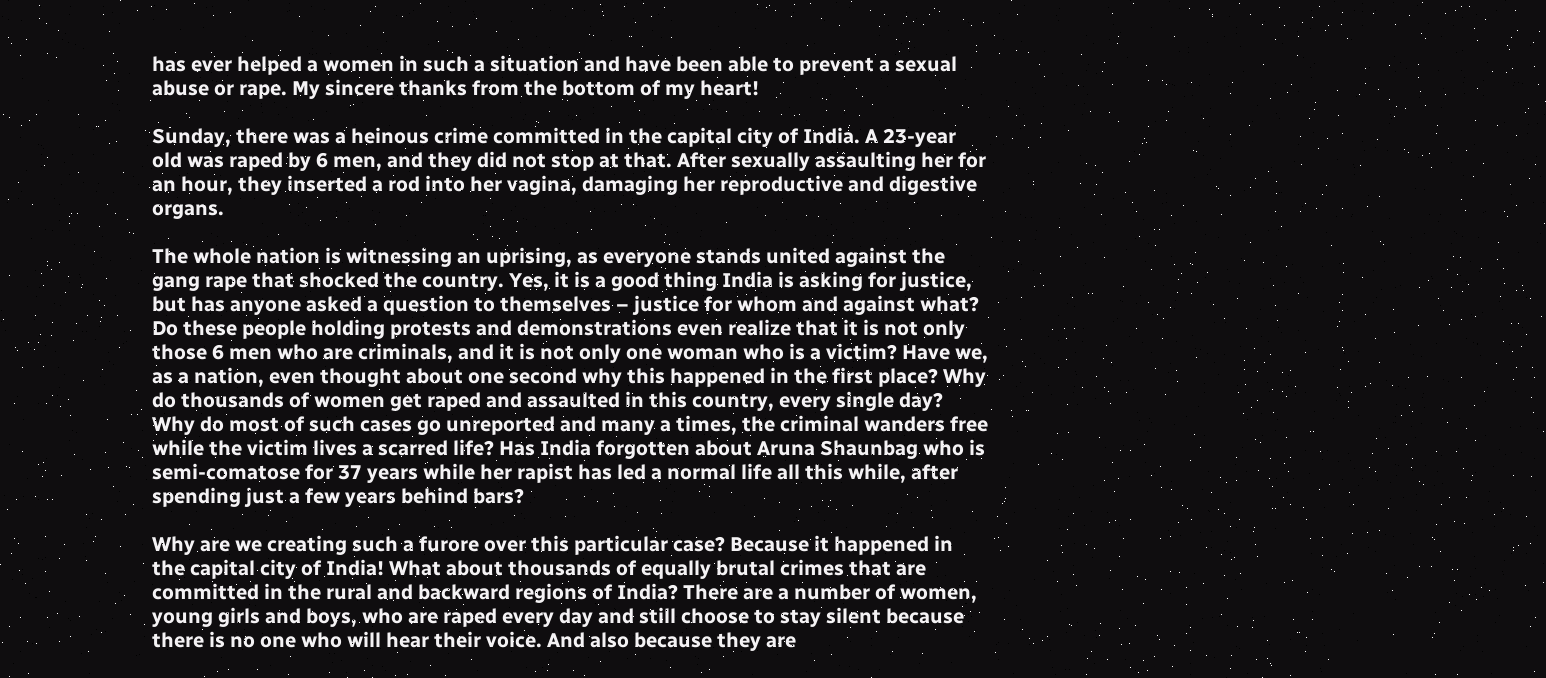has ever helped a women in such a situation and have been able to prevent a sexual abuse or rape. My sincere thanks from the bottom of my heart!

Sunday, there was a heinous crime committed in the capital city of India. A 23-year old was raped by 6 men, and they did not stop at that. After sexually assaulting her for an hour, they inserted a rod into her vagina, damaging her reproductive and digestive organs.

The whole nation is witnessing an uprising, as everyone stands united against the gang rape that shocked the country. Yes, it is a good thing India is asking for justice, but has anyone asked a question to themselves – justice for whom and against what? Do these people holding protests and demonstrations even realize that it is not only those 6 men who are criminals, and it is not only one woman who is a victim? Have we, as a nation, even thought about one second why this happened in the first place? Why do thousands of women get raped and assaulted in this country, every single day? Why do most of such cases go unreported and many a times, the criminal wanders free while the victim lives a scarred life? Has India forgotten about Aruna Shaunbag who is semi-comatose for 37 years while her rapist has led a normal life all this while, after spending just a few years behind bars?

Why are we creating such a furore over this particular case? Because it happened in the capital city of India! What about thousands of equally brutal crimes that are committed in the rural and backward regions of India? There are a number of women, young girls and boys, who are raped every day and still choose to stay silent because there is no one who will hear their voice. And also because they are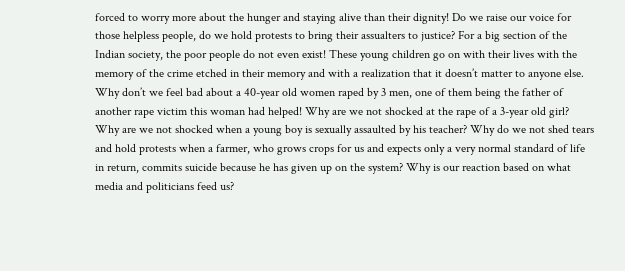forced to worry more about the hunger and staying alive than their dignity! Do we raise our voice for those helpless people, do we hold protests to bring their assualters to justice? For a big section of the Indian society, the poor people do not even exist! These young children go on with their lives with the memory of the crime etched in their memory and with a realization that it doesn’t matter to anyone else. Why don’t we feel bad about a 40-year old women raped by 3 men, one of them being the father of another rape victim this woman had helped! Why are we not shocked at the rape of a 3-year old girl? Why are we not shocked when a young boy is sexually assaulted by his teacher? Why do we not shed tears and hold protests when a farmer, who grows crops for us and expects only a very normal standard of life in return, commits suicide because he has given up on the system? Why is our reaction based on what media and politicians feed us?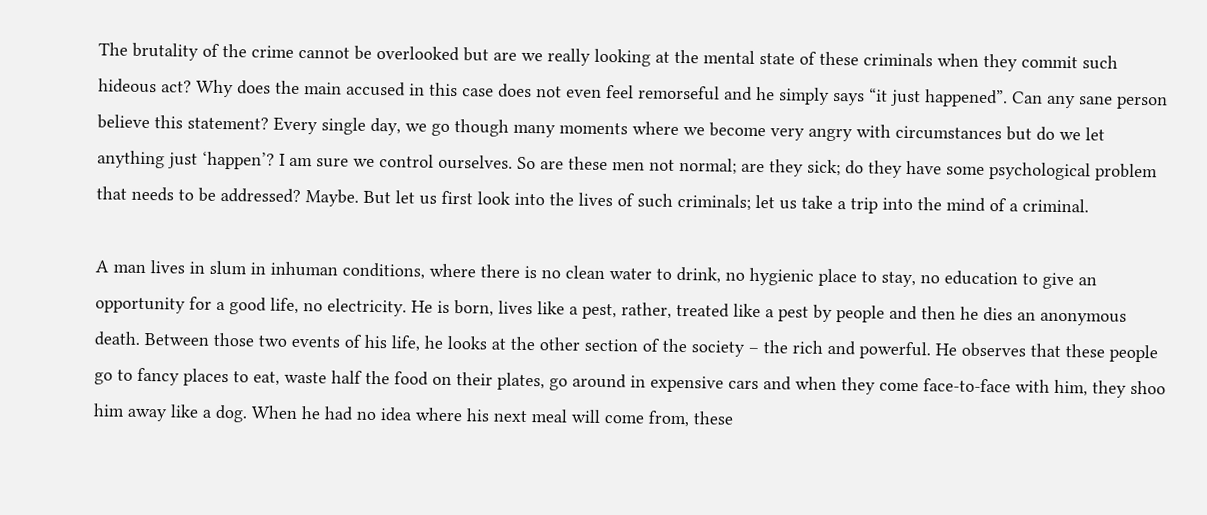The brutality of the crime cannot be overlooked but are we really looking at the mental state of these criminals when they commit such hideous act? Why does the main accused in this case does not even feel remorseful and he simply says “it just happened”. Can any sane person believe this statement? Every single day, we go though many moments where we become very angry with circumstances but do we let anything just ‘happen’? I am sure we control ourselves. So are these men not normal; are they sick; do they have some psychological problem that needs to be addressed? Maybe. But let us first look into the lives of such criminals; let us take a trip into the mind of a criminal.

A man lives in slum in inhuman conditions, where there is no clean water to drink, no hygienic place to stay, no education to give an opportunity for a good life, no electricity. He is born, lives like a pest, rather, treated like a pest by people and then he dies an anonymous death. Between those two events of his life, he looks at the other section of the society – the rich and powerful. He observes that these people go to fancy places to eat, waste half the food on their plates, go around in expensive cars and when they come face-to-face with him, they shoo him away like a dog. When he had no idea where his next meal will come from, these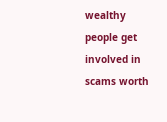wealthy people get involved in scams worth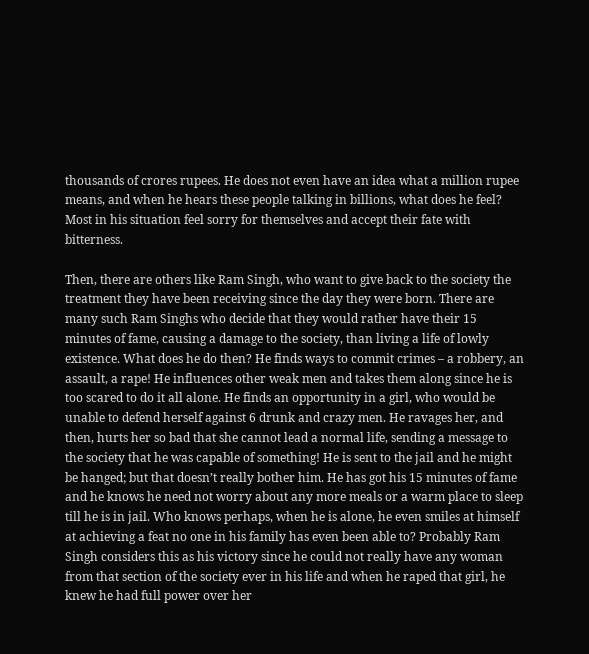thousands of crores rupees. He does not even have an idea what a million rupee means, and when he hears these people talking in billions, what does he feel? Most in his situation feel sorry for themselves and accept their fate with bitterness.

Then, there are others like Ram Singh, who want to give back to the society the treatment they have been receiving since the day they were born. There are many such Ram Singhs who decide that they would rather have their 15 minutes of fame, causing a damage to the society, than living a life of lowly existence. What does he do then? He finds ways to commit crimes – a robbery, an assault, a rape! He influences other weak men and takes them along since he is too scared to do it all alone. He finds an opportunity in a girl, who would be unable to defend herself against 6 drunk and crazy men. He ravages her, and then, hurts her so bad that she cannot lead a normal life, sending a message to the society that he was capable of something! He is sent to the jail and he might be hanged; but that doesn’t really bother him. He has got his 15 minutes of fame and he knows he need not worry about any more meals or a warm place to sleep till he is in jail. Who knows perhaps, when he is alone, he even smiles at himself at achieving a feat no one in his family has even been able to? Probably Ram Singh considers this as his victory since he could not really have any woman from that section of the society ever in his life and when he raped that girl, he knew he had full power over her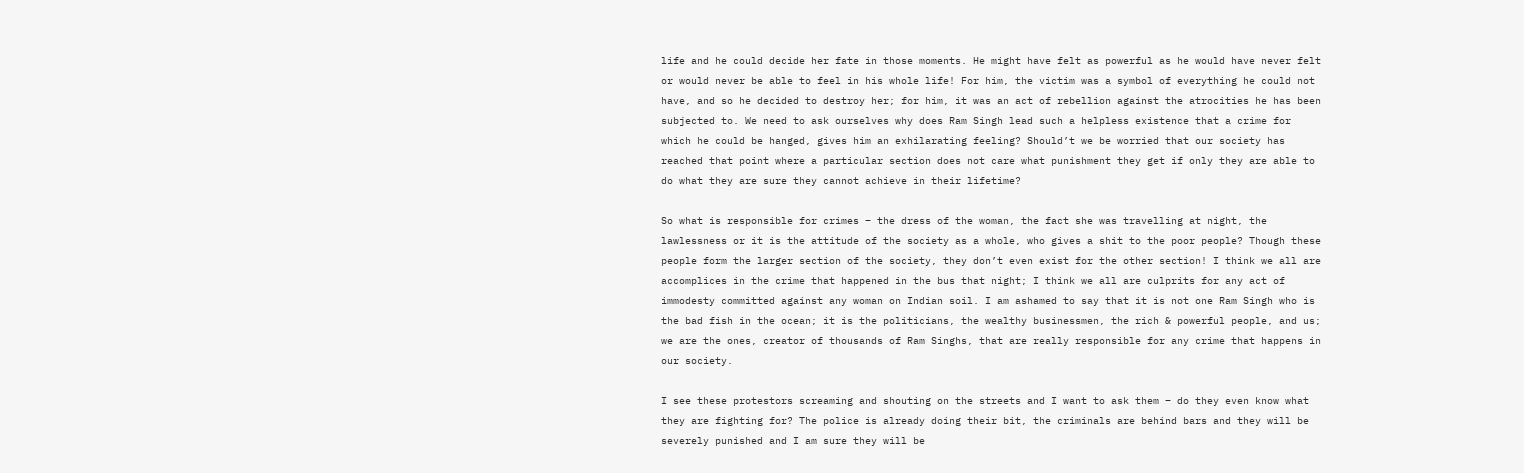life and he could decide her fate in those moments. He might have felt as powerful as he would have never felt or would never be able to feel in his whole life! For him, the victim was a symbol of everything he could not have, and so he decided to destroy her; for him, it was an act of rebellion against the atrocities he has been subjected to. We need to ask ourselves why does Ram Singh lead such a helpless existence that a crime for which he could be hanged, gives him an exhilarating feeling? Should’t we be worried that our society has reached that point where a particular section does not care what punishment they get if only they are able to do what they are sure they cannot achieve in their lifetime?

So what is responsible for crimes – the dress of the woman, the fact she was travelling at night, the lawlessness or it is the attitude of the society as a whole, who gives a shit to the poor people? Though these people form the larger section of the society, they don’t even exist for the other section! I think we all are accomplices in the crime that happened in the bus that night; I think we all are culprits for any act of immodesty committed against any woman on Indian soil. I am ashamed to say that it is not one Ram Singh who is the bad fish in the ocean; it is the politicians, the wealthy businessmen, the rich & powerful people, and us; we are the ones, creator of thousands of Ram Singhs, that are really responsible for any crime that happens in  our society.

I see these protestors screaming and shouting on the streets and I want to ask them – do they even know what they are fighting for? The police is already doing their bit, the criminals are behind bars and they will be severely punished and I am sure they will be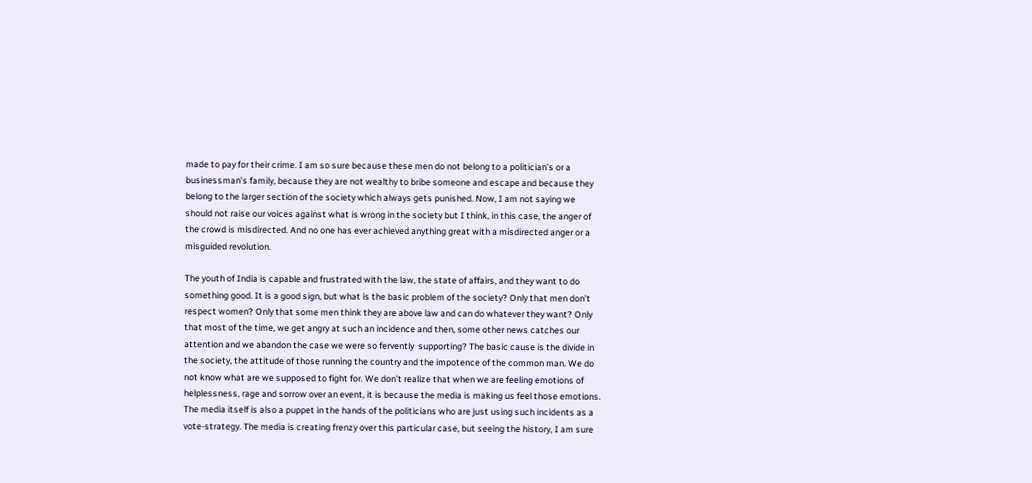made to pay for their crime. I am so sure because these men do not belong to a politician’s or a businessman’s family, because they are not wealthy to bribe someone and escape and because they belong to the larger section of the society which always gets punished. Now, I am not saying we should not raise our voices against what is wrong in the society but I think, in this case, the anger of the crowd is misdirected. And no one has ever achieved anything great with a misdirected anger or a misguided revolution.

The youth of India is capable and frustrated with the law, the state of affairs, and they want to do something good. It is a good sign, but what is the basic problem of the society? Only that men don’t respect women? Only that some men think they are above law and can do whatever they want? Only that most of the time, we get angry at such an incidence and then, some other news catches our attention and we abandon the case we were so fervently  supporting? The basic cause is the divide in the society, the attitude of those running the country and the impotence of the common man. We do not know what are we supposed to fight for. We don’t realize that when we are feeling emotions of helplessness, rage and sorrow over an event, it is because the media is making us feel those emotions. The media itself is also a puppet in the hands of the politicians who are just using such incidents as a vote-strategy. The media is creating frenzy over this particular case, but seeing the history, I am sure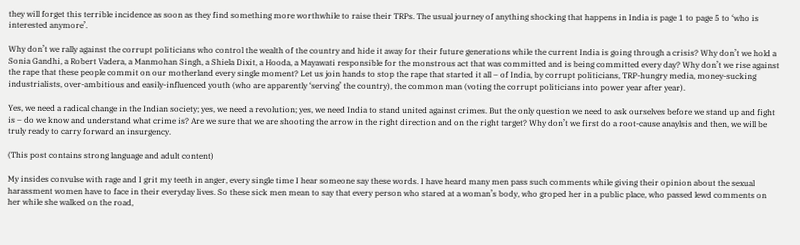they will forget this terrible incidence as soon as they find something more worthwhile to raise their TRPs. The usual journey of anything shocking that happens in India is page 1 to page 5 to ‘who is interested anymore’.

Why don’t we rally against the corrupt politicians who control the wealth of the country and hide it away for their future generations while the current India is going through a crisis? Why don’t we hold a Sonia Gandhi, a Robert Vadera, a Manmohan Singh, a Shiela Dixit, a Hooda, a Mayawati responsible for the monstrous act that was committed and is being committed every day? Why don’t we rise against the rape that these people commit on our motherland every single moment? Let us join hands to stop the rape that started it all – of India, by corrupt politicians, TRP-hungry media, money-sucking industrialists, over-ambitious and easily-influenced youth (who are apparently ‘serving’ the country), the common man (voting the corrupt politicians into power year after year).

Yes, we need a radical change in the Indian society; yes, we need a revolution; yes, we need India to stand united against crimes. But the only question we need to ask ourselves before we stand up and fight is – do we know and understand what crime is? Are we sure that we are shooting the arrow in the right direction and on the right target? Why don’t we first do a root-cause anaylsis and then, we will be truly ready to carry forward an insurgency.

(This post contains strong language and adult content)

My insides convulse with rage and I grit my teeth in anger, every single time I hear someone say these words. I have heard many men pass such comments while giving their opinion about the sexual harassment women have to face in their everyday lives. So these sick men mean to say that every person who stared at a woman’s body, who groped her in a public place, who passed lewd comments on her while she walked on the road,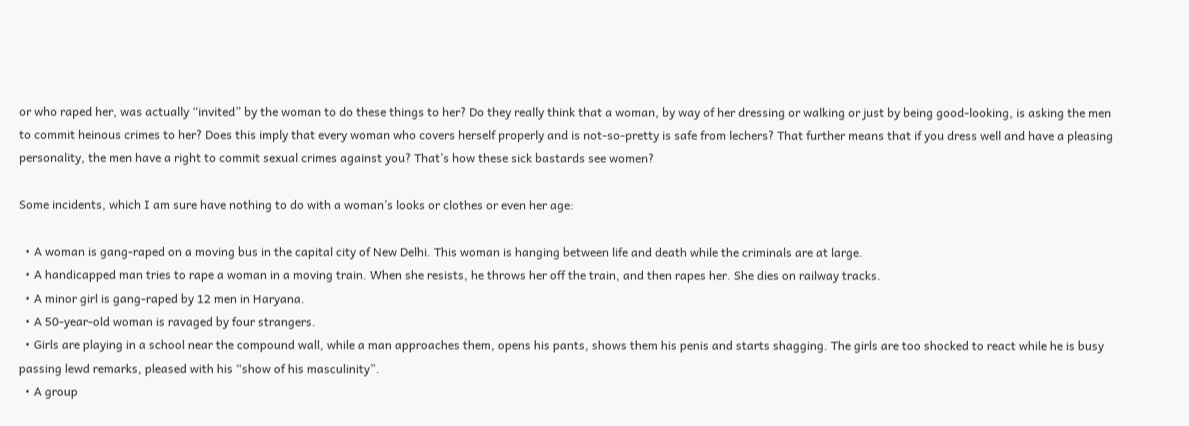or who raped her, was actually “invited” by the woman to do these things to her? Do they really think that a woman, by way of her dressing or walking or just by being good-looking, is asking the men to commit heinous crimes to her? Does this imply that every woman who covers herself properly and is not-so-pretty is safe from lechers? That further means that if you dress well and have a pleasing personality, the men have a right to commit sexual crimes against you? That’s how these sick bastards see women?

Some incidents, which I am sure have nothing to do with a woman’s looks or clothes or even her age:

  • A woman is gang-raped on a moving bus in the capital city of New Delhi. This woman is hanging between life and death while the criminals are at large.
  • A handicapped man tries to rape a woman in a moving train. When she resists, he throws her off the train, and then rapes her. She dies on railway tracks.
  • A minor girl is gang-raped by 12 men in Haryana.
  • A 50-year-old woman is ravaged by four strangers.
  • Girls are playing in a school near the compound wall, while a man approaches them, opens his pants, shows them his penis and starts shagging. The girls are too shocked to react while he is busy passing lewd remarks, pleased with his “show of his masculinity”.
  • A group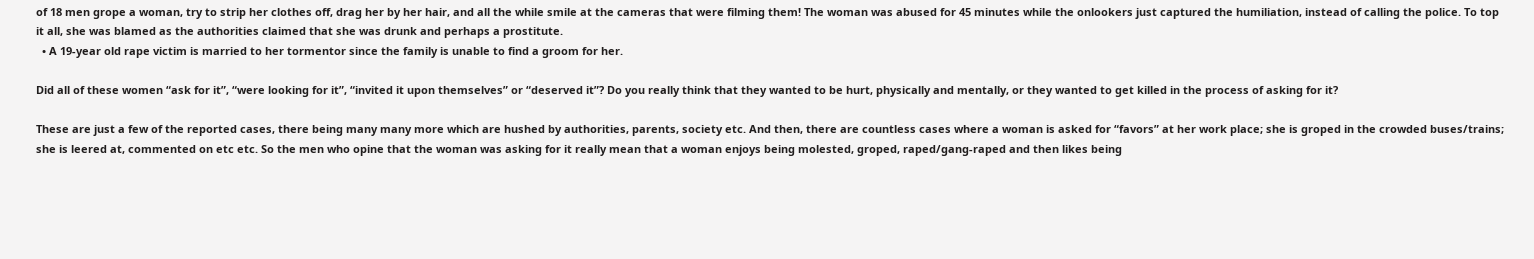of 18 men grope a woman, try to strip her clothes off, drag her by her hair, and all the while smile at the cameras that were filming them! The woman was abused for 45 minutes while the onlookers just captured the humiliation, instead of calling the police. To top it all, she was blamed as the authorities claimed that she was drunk and perhaps a prostitute.
  • A 19-year old rape victim is married to her tormentor since the family is unable to find a groom for her.

Did all of these women “ask for it”, “were looking for it”, “invited it upon themselves” or “deserved it”? Do you really think that they wanted to be hurt, physically and mentally, or they wanted to get killed in the process of asking for it?

These are just a few of the reported cases, there being many many more which are hushed by authorities, parents, society etc. And then, there are countless cases where a woman is asked for “favors” at her work place; she is groped in the crowded buses/trains; she is leered at, commented on etc etc. So the men who opine that the woman was asking for it really mean that a woman enjoys being molested, groped, raped/gang-raped and then likes being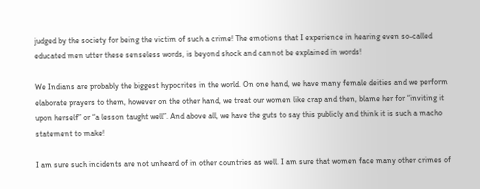judged by the society for being the victim of such a crime! The emotions that I experience in hearing even so-called educated men utter these senseless words, is beyond shock and cannot be explained in words!

We Indians are probably the biggest hypocrites in the world. On one hand, we have many female deities and we perform elaborate prayers to them, however on the other hand, we treat our women like crap and then, blame her for “inviting it upon herself” or “a lesson taught well”. And above all, we have the guts to say this publicly and think it is such a macho statement to make!

I am sure such incidents are not unheard of in other countries as well. I am sure that women face many other crimes of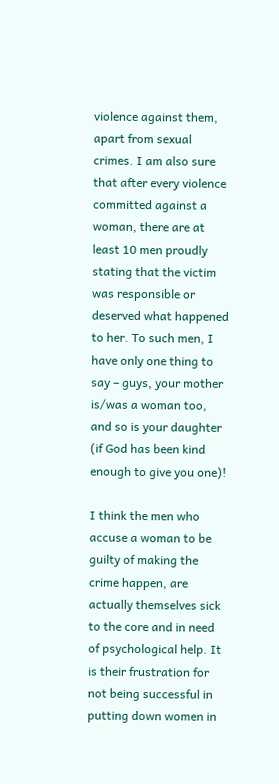violence against them, apart from sexual crimes. I am also sure that after every violence committed against a woman, there are at least 10 men proudly stating that the victim was responsible or deserved what happened to her. To such men, I have only one thing to say – guys, your mother is/was a woman too, and so is your daughter (if God has been kind enough to give you one)!

I think the men who accuse a woman to be guilty of making the crime happen, are actually themselves sick to the core and in need of psychological help. It is their frustration for not being successful in putting down women in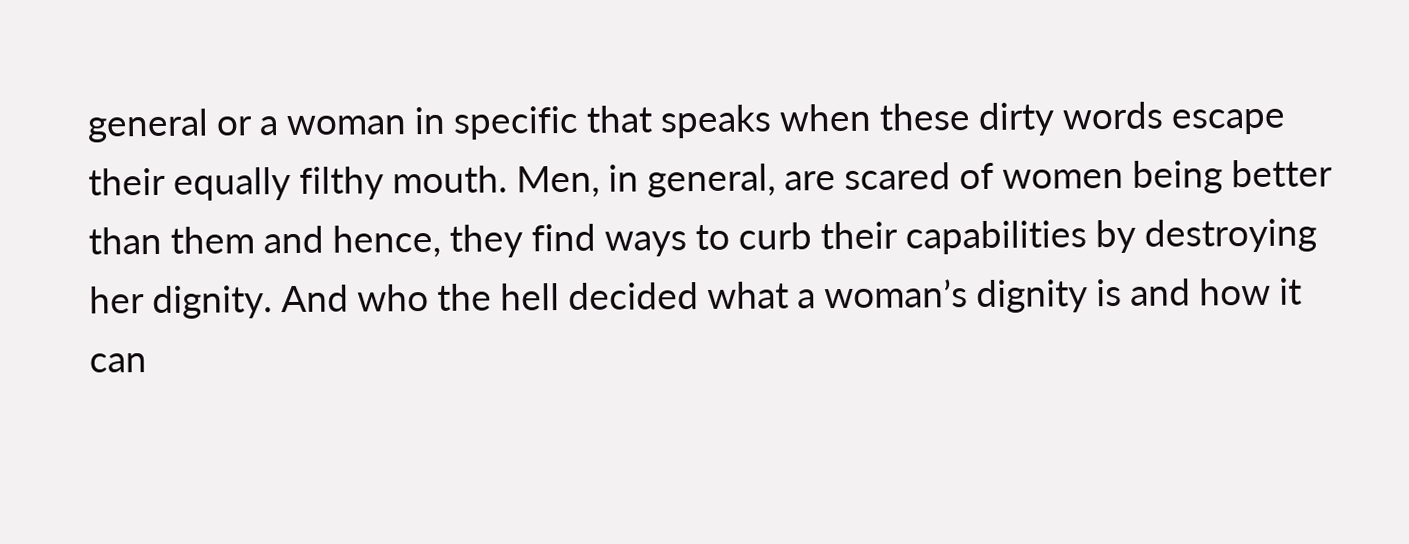general or a woman in specific that speaks when these dirty words escape their equally filthy mouth. Men, in general, are scared of women being better than them and hence, they find ways to curb their capabilities by destroying her dignity. And who the hell decided what a woman’s dignity is and how it can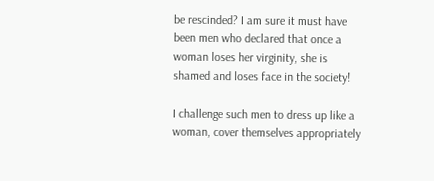be rescinded? I am sure it must have been men who declared that once a woman loses her virginity, she is shamed and loses face in the society!

I challenge such men to dress up like a woman, cover themselves appropriately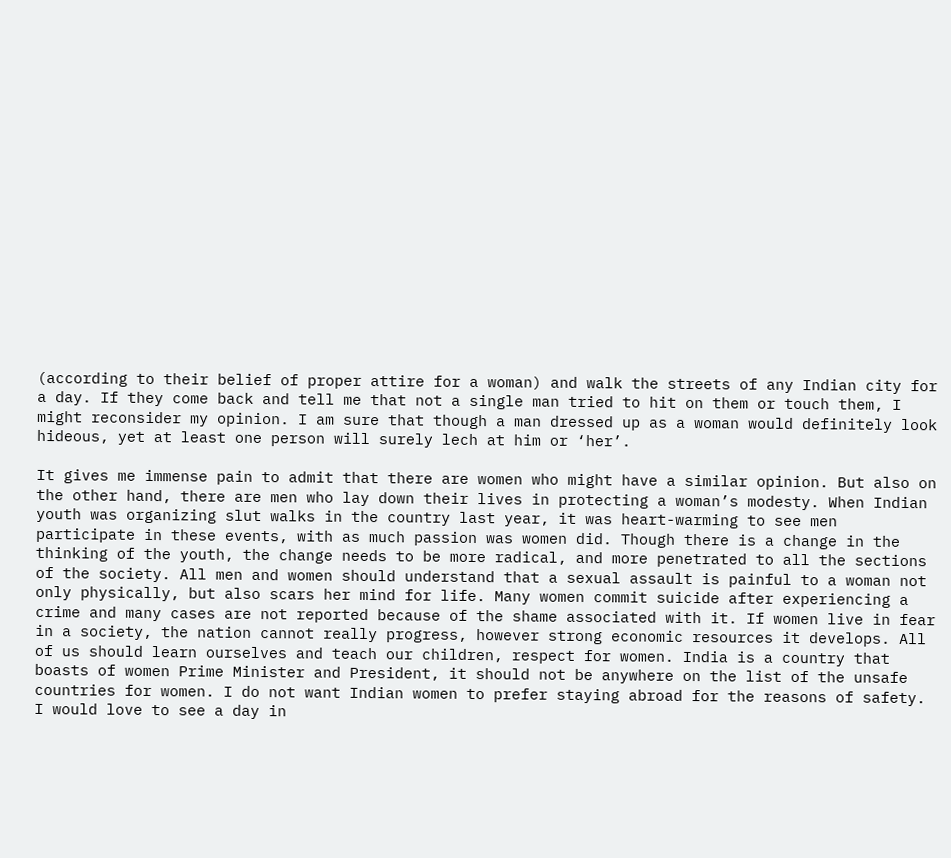(according to their belief of proper attire for a woman) and walk the streets of any Indian city for a day. If they come back and tell me that not a single man tried to hit on them or touch them, I might reconsider my opinion. I am sure that though a man dressed up as a woman would definitely look hideous, yet at least one person will surely lech at him or ‘her’.

It gives me immense pain to admit that there are women who might have a similar opinion. But also on the other hand, there are men who lay down their lives in protecting a woman’s modesty. When Indian youth was organizing slut walks in the country last year, it was heart-warming to see men participate in these events, with as much passion was women did. Though there is a change in the thinking of the youth, the change needs to be more radical, and more penetrated to all the sections of the society. All men and women should understand that a sexual assault is painful to a woman not only physically, but also scars her mind for life. Many women commit suicide after experiencing a crime and many cases are not reported because of the shame associated with it. If women live in fear in a society, the nation cannot really progress, however strong economic resources it develops. All of us should learn ourselves and teach our children, respect for women. India is a country that boasts of women Prime Minister and President, it should not be anywhere on the list of the unsafe countries for women. I do not want Indian women to prefer staying abroad for the reasons of safety. I would love to see a day in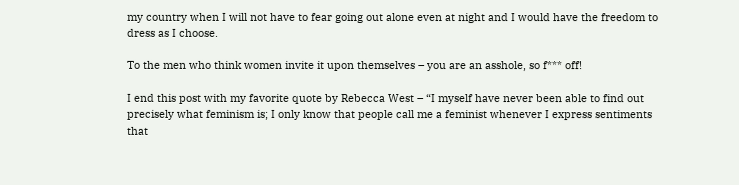my country when I will not have to fear going out alone even at night and I would have the freedom to dress as I choose.

To the men who think women invite it upon themselves – you are an asshole, so f*** off!

I end this post with my favorite quote by Rebecca West – “I myself have never been able to find out precisely what feminism is; I only know that people call me a feminist whenever I express sentiments that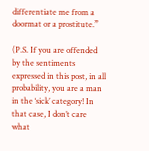differentiate me from a doormat or a prostitute.”

(P.S. If you are offended by the sentiments expressed in this post, in all probability, you are a man in the ‘sick’ category! In that case, I don’t care what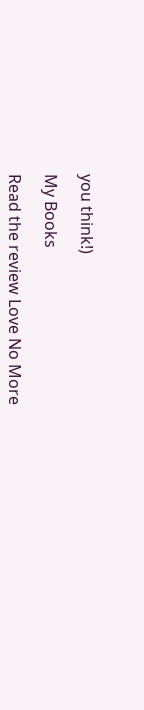you think!)

My Books

Read the review Love No More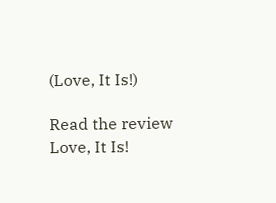(Love, It Is!)

Read the review Love, It Is!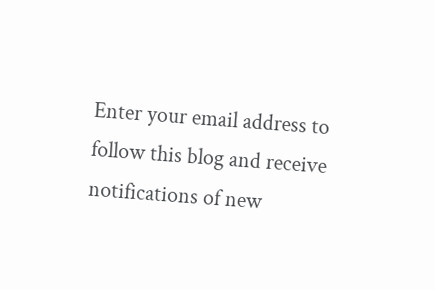Enter your email address to follow this blog and receive notifications of new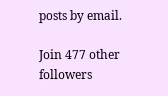posts by email.

Join 477 other followers